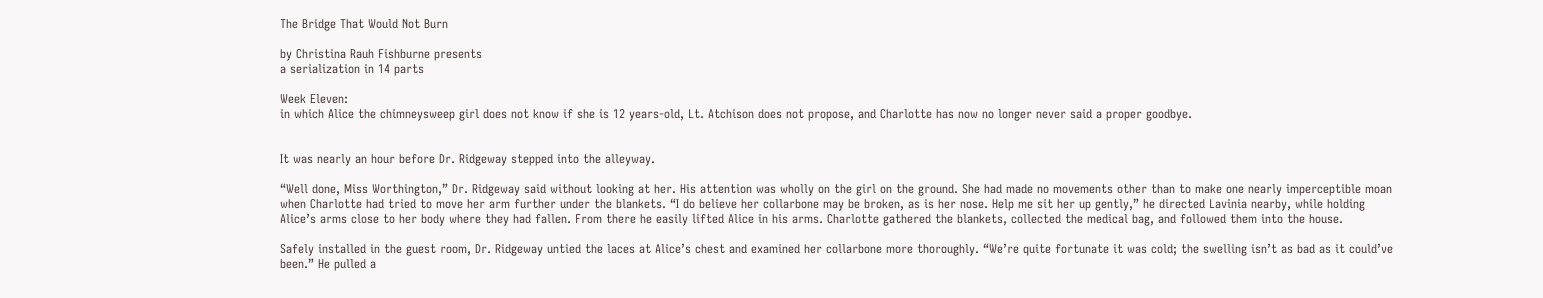The Bridge That Would Not Burn

by Christina Rauh Fishburne presents
a serialization in 14 parts

Week Eleven:
in which Alice the chimneysweep girl does not know if she is 12 years-old, Lt. Atchison does not propose, and Charlotte has now no longer never said a proper goodbye.


It was nearly an hour before Dr. Ridgeway stepped into the alleyway.

“Well done, Miss Worthington,” Dr. Ridgeway said without looking at her. His attention was wholly on the girl on the ground. She had made no movements other than to make one nearly imperceptible moan when Charlotte had tried to move her arm further under the blankets. “I do believe her collarbone may be broken, as is her nose. Help me sit her up gently,” he directed Lavinia nearby, while holding Alice’s arms close to her body where they had fallen. From there he easily lifted Alice in his arms. Charlotte gathered the blankets, collected the medical bag, and followed them into the house.

Safely installed in the guest room, Dr. Ridgeway untied the laces at Alice’s chest and examined her collarbone more thoroughly. “We’re quite fortunate it was cold; the swelling isn’t as bad as it could’ve been.” He pulled a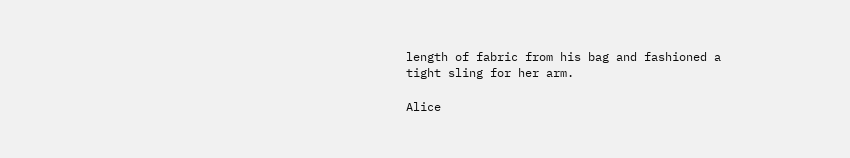length of fabric from his bag and fashioned a tight sling for her arm.

Alice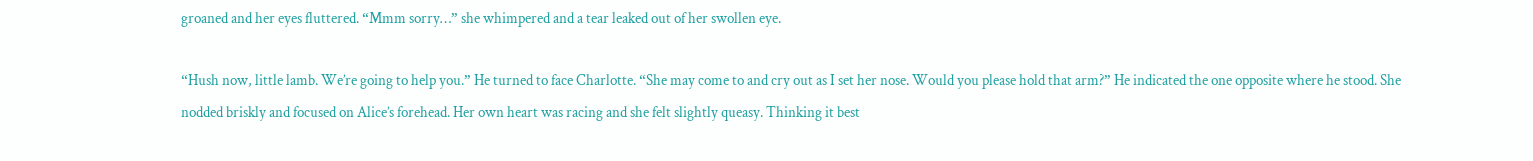groaned and her eyes fluttered. “Mmm sorry…” she whimpered and a tear leaked out of her swollen eye.

“Hush now, little lamb. We’re going to help you.” He turned to face Charlotte. “She may come to and cry out as I set her nose. Would you please hold that arm?” He indicated the one opposite where he stood. She nodded briskly and focused on Alice’s forehead. Her own heart was racing and she felt slightly queasy. Thinking it best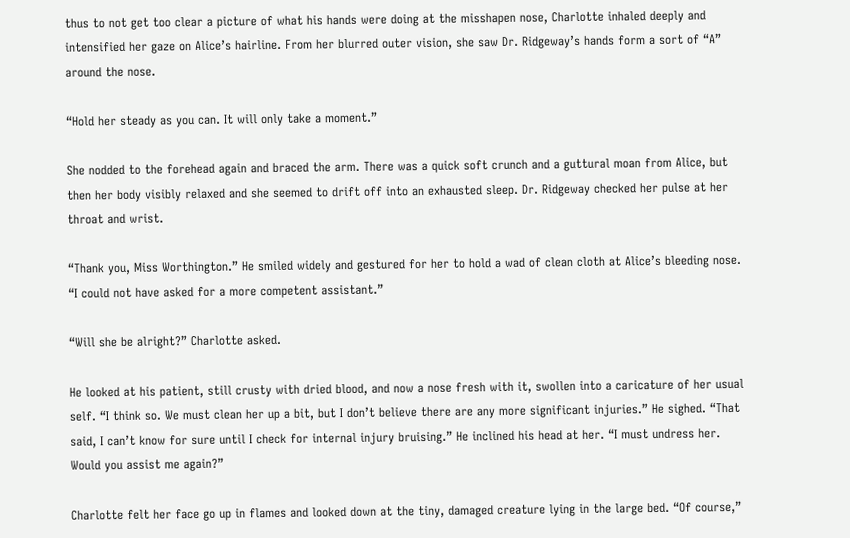thus to not get too clear a picture of what his hands were doing at the misshapen nose, Charlotte inhaled deeply and intensified her gaze on Alice’s hairline. From her blurred outer vision, she saw Dr. Ridgeway’s hands form a sort of “A” around the nose.

“Hold her steady as you can. It will only take a moment.”

She nodded to the forehead again and braced the arm. There was a quick soft crunch and a guttural moan from Alice, but then her body visibly relaxed and she seemed to drift off into an exhausted sleep. Dr. Ridgeway checked her pulse at her throat and wrist.

“Thank you, Miss Worthington.” He smiled widely and gestured for her to hold a wad of clean cloth at Alice’s bleeding nose. “I could not have asked for a more competent assistant.”

“Will she be alright?” Charlotte asked.

He looked at his patient, still crusty with dried blood, and now a nose fresh with it, swollen into a caricature of her usual self. “I think so. We must clean her up a bit, but I don’t believe there are any more significant injuries.” He sighed. “That said, I can’t know for sure until I check for internal injury bruising.” He inclined his head at her. “I must undress her. Would you assist me again?”

Charlotte felt her face go up in flames and looked down at the tiny, damaged creature lying in the large bed. “Of course,”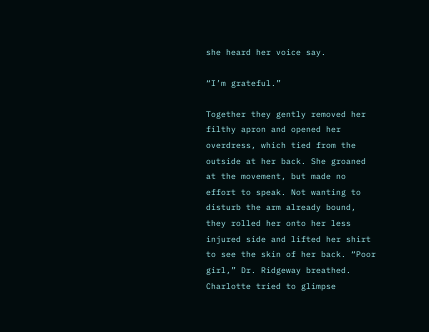she heard her voice say.

“I’m grateful.”

Together they gently removed her filthy apron and opened her overdress, which tied from the outside at her back. She groaned at the movement, but made no effort to speak. Not wanting to disturb the arm already bound, they rolled her onto her less injured side and lifted her shirt to see the skin of her back. “Poor girl,” Dr. Ridgeway breathed. Charlotte tried to glimpse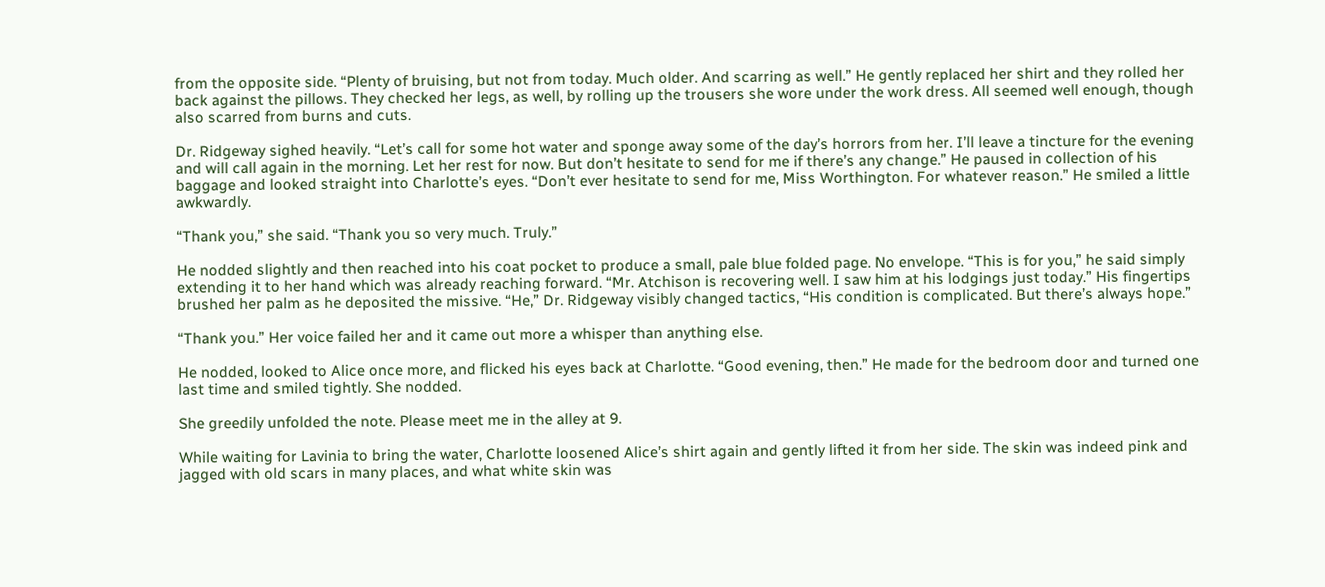from the opposite side. “Plenty of bruising, but not from today. Much older. And scarring as well.” He gently replaced her shirt and they rolled her back against the pillows. They checked her legs, as well, by rolling up the trousers she wore under the work dress. All seemed well enough, though also scarred from burns and cuts.

Dr. Ridgeway sighed heavily. “Let’s call for some hot water and sponge away some of the day’s horrors from her. I’ll leave a tincture for the evening and will call again in the morning. Let her rest for now. But don’t hesitate to send for me if there’s any change.” He paused in collection of his baggage and looked straight into Charlotte’s eyes. “Don’t ever hesitate to send for me, Miss Worthington. For whatever reason.” He smiled a little awkwardly.

“Thank you,” she said. “Thank you so very much. Truly.”

He nodded slightly and then reached into his coat pocket to produce a small, pale blue folded page. No envelope. “This is for you,” he said simply extending it to her hand which was already reaching forward. “Mr. Atchison is recovering well. I saw him at his lodgings just today.” His fingertips brushed her palm as he deposited the missive. “He,” Dr. Ridgeway visibly changed tactics, “His condition is complicated. But there’s always hope.”

“Thank you.” Her voice failed her and it came out more a whisper than anything else.

He nodded, looked to Alice once more, and flicked his eyes back at Charlotte. “Good evening, then.” He made for the bedroom door and turned one last time and smiled tightly. She nodded.

She greedily unfolded the note. Please meet me in the alley at 9.

While waiting for Lavinia to bring the water, Charlotte loosened Alice’s shirt again and gently lifted it from her side. The skin was indeed pink and jagged with old scars in many places, and what white skin was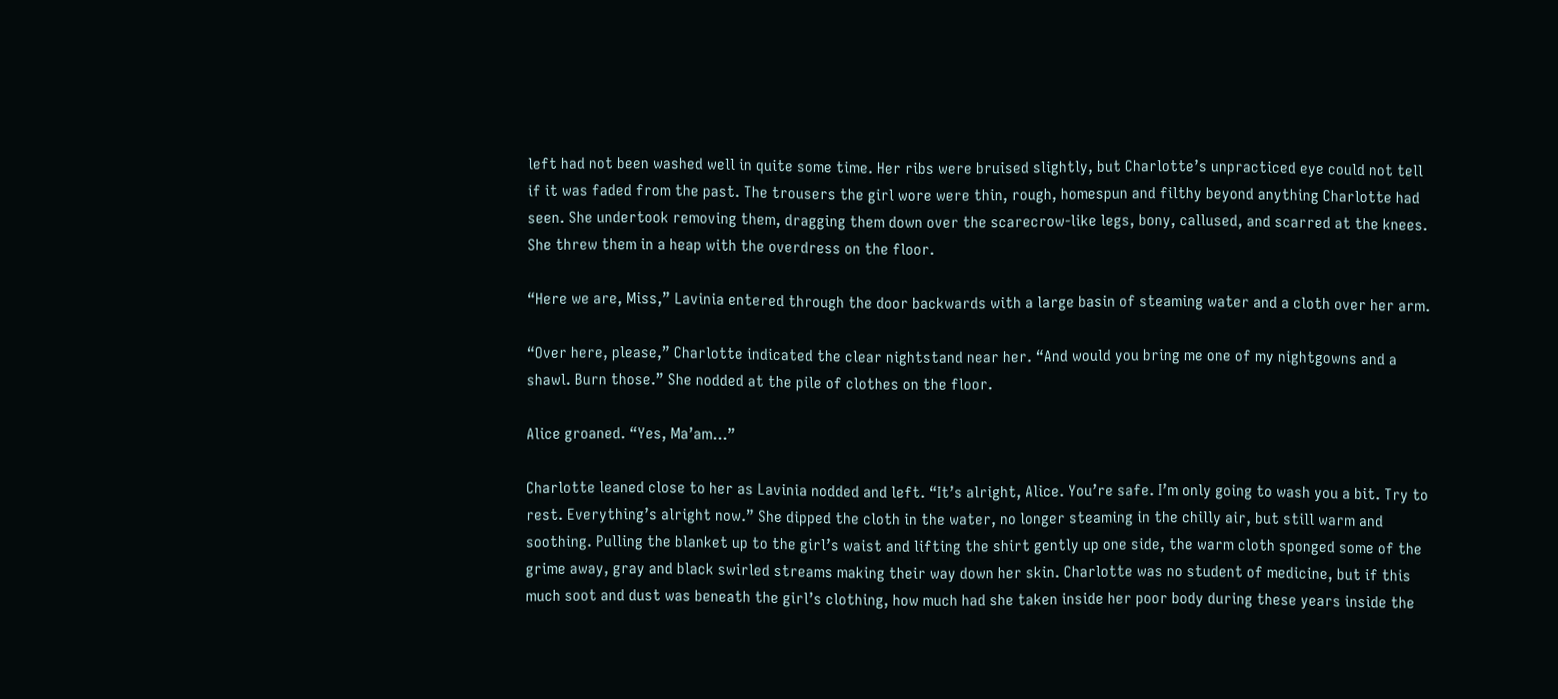left had not been washed well in quite some time. Her ribs were bruised slightly, but Charlotte’s unpracticed eye could not tell if it was faded from the past. The trousers the girl wore were thin, rough, homespun and filthy beyond anything Charlotte had seen. She undertook removing them, dragging them down over the scarecrow-like legs, bony, callused, and scarred at the knees. She threw them in a heap with the overdress on the floor.

“Here we are, Miss,” Lavinia entered through the door backwards with a large basin of steaming water and a cloth over her arm.

“Over here, please,” Charlotte indicated the clear nightstand near her. “And would you bring me one of my nightgowns and a shawl. Burn those.” She nodded at the pile of clothes on the floor.

Alice groaned. “Yes, Ma’am…”

Charlotte leaned close to her as Lavinia nodded and left. “It’s alright, Alice. You’re safe. I’m only going to wash you a bit. Try to rest. Everything’s alright now.” She dipped the cloth in the water, no longer steaming in the chilly air, but still warm and soothing. Pulling the blanket up to the girl’s waist and lifting the shirt gently up one side, the warm cloth sponged some of the grime away, gray and black swirled streams making their way down her skin. Charlotte was no student of medicine, but if this much soot and dust was beneath the girl’s clothing, how much had she taken inside her poor body during these years inside the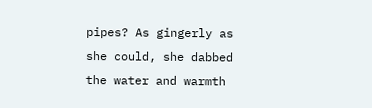pipes? As gingerly as she could, she dabbed the water and warmth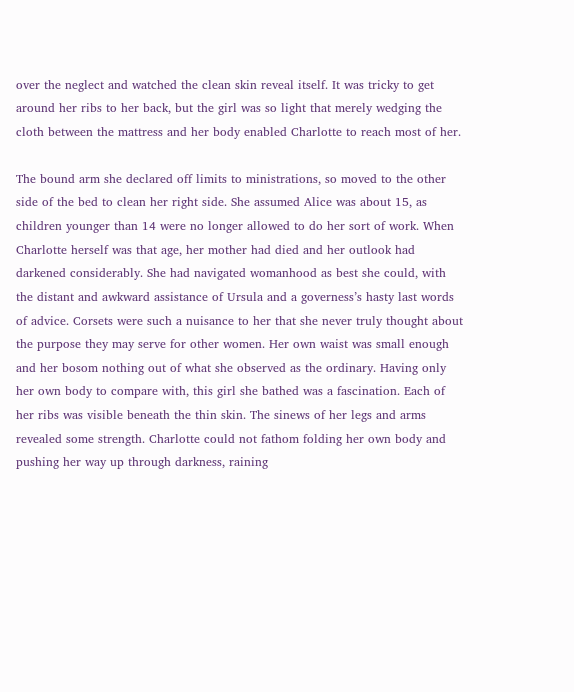over the neglect and watched the clean skin reveal itself. It was tricky to get around her ribs to her back, but the girl was so light that merely wedging the cloth between the mattress and her body enabled Charlotte to reach most of her.

The bound arm she declared off limits to ministrations, so moved to the other side of the bed to clean her right side. She assumed Alice was about 15, as children younger than 14 were no longer allowed to do her sort of work. When Charlotte herself was that age, her mother had died and her outlook had darkened considerably. She had navigated womanhood as best she could, with the distant and awkward assistance of Ursula and a governess’s hasty last words of advice. Corsets were such a nuisance to her that she never truly thought about the purpose they may serve for other women. Her own waist was small enough and her bosom nothing out of what she observed as the ordinary. Having only her own body to compare with, this girl she bathed was a fascination. Each of her ribs was visible beneath the thin skin. The sinews of her legs and arms revealed some strength. Charlotte could not fathom folding her own body and pushing her way up through darkness, raining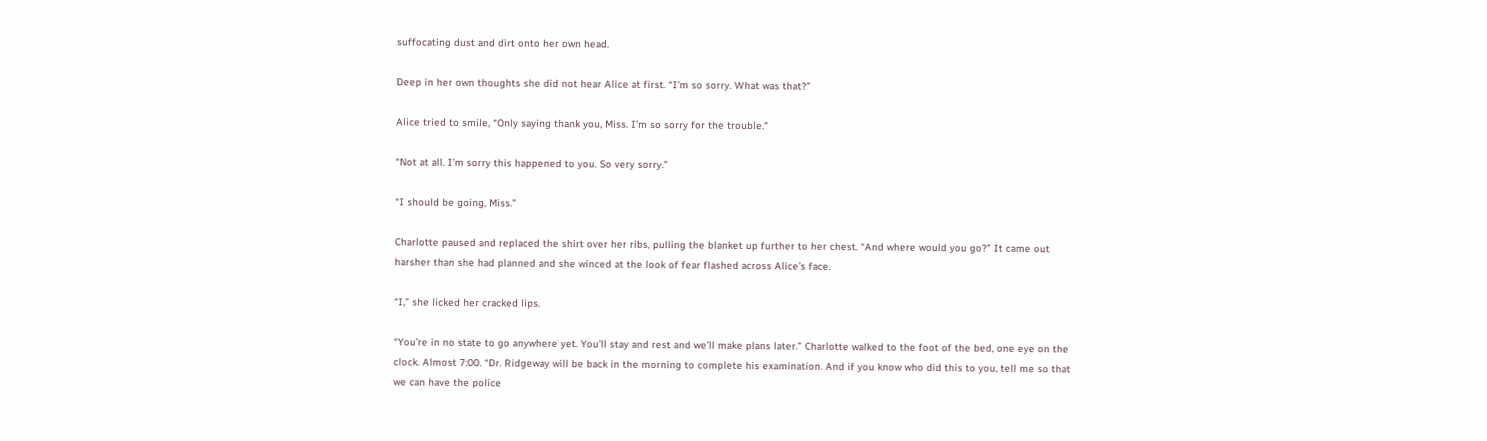suffocating dust and dirt onto her own head.

Deep in her own thoughts she did not hear Alice at first. “I’m so sorry. What was that?”

Alice tried to smile, “Only saying thank you, Miss. I’m so sorry for the trouble.”

“Not at all. I’m sorry this happened to you. So very sorry.”

“I should be going, Miss.”

Charlotte paused and replaced the shirt over her ribs, pulling the blanket up further to her chest. “And where would you go?” It came out harsher than she had planned and she winced at the look of fear flashed across Alice’s face.

“I,” she licked her cracked lips.

“You’re in no state to go anywhere yet. You’ll stay and rest and we’ll make plans later.” Charlotte walked to the foot of the bed, one eye on the clock. Almost 7:00. “Dr. Ridgeway will be back in the morning to complete his examination. And if you know who did this to you, tell me so that we can have the police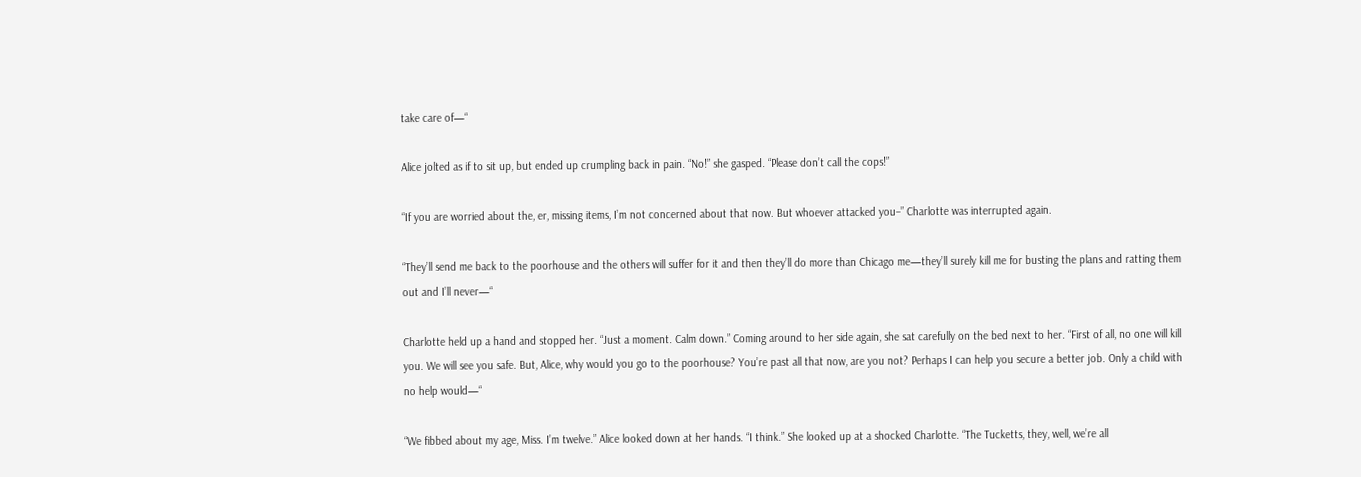take care of—“

Alice jolted as if to sit up, but ended up crumpling back in pain. “No!” she gasped. “Please don’t call the cops!”

“If you are worried about the, er, missing items, I’m not concerned about that now. But whoever attacked you–” Charlotte was interrupted again.

“They’ll send me back to the poorhouse and the others will suffer for it and then they’ll do more than Chicago me—they’ll surely kill me for busting the plans and ratting them out and I’ll never—“

Charlotte held up a hand and stopped her. “Just a moment. Calm down.” Coming around to her side again, she sat carefully on the bed next to her. “First of all, no one will kill you. We will see you safe. But, Alice, why would you go to the poorhouse? You’re past all that now, are you not? Perhaps I can help you secure a better job. Only a child with no help would—“

“We fibbed about my age, Miss. I’m twelve.” Alice looked down at her hands. “I think.” She looked up at a shocked Charlotte. “The Tucketts, they, well, we’re all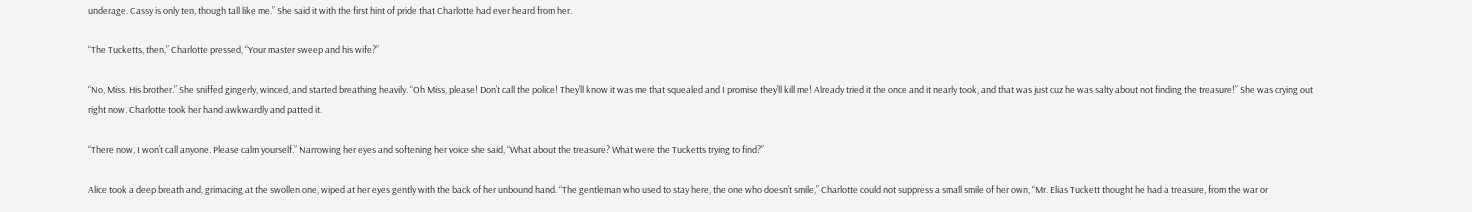underage. Cassy is only ten, though tall like me.” She said it with the first hint of pride that Charlotte had ever heard from her.

“The Tucketts, then,” Charlotte pressed, “Your master sweep and his wife?”

“No, Miss. His brother.” She sniffed gingerly, winced, and started breathing heavily. “Oh Miss, please! Don’t call the police! They’ll know it was me that squealed and I promise they’ll kill me! Already tried it the once and it nearly took, and that was just cuz he was salty about not finding the treasure!” She was crying out right now. Charlotte took her hand awkwardly and patted it.

“There now, I won’t call anyone. Please calm yourself.” Narrowing her eyes and softening her voice she said, “What about the treasure? What were the Tucketts trying to find?”

Alice took a deep breath and, grimacing at the swollen one, wiped at her eyes gently with the back of her unbound hand. “The gentleman who used to stay here, the one who doesn’t smile,” Charlotte could not suppress a small smile of her own, “Mr. Elias Tuckett thought he had a treasure, from the war or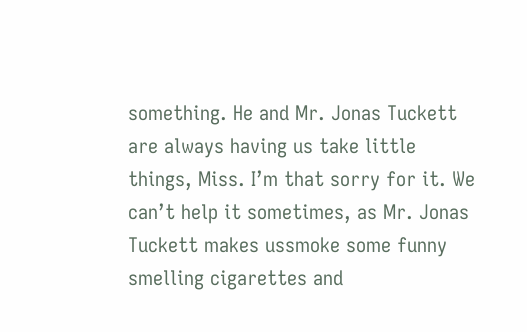something. He and Mr. Jonas Tuckett are always having us take little things, Miss. I’m that sorry for it. We can’t help it sometimes, as Mr. Jonas Tuckett makes ussmoke some funny smelling cigarettes and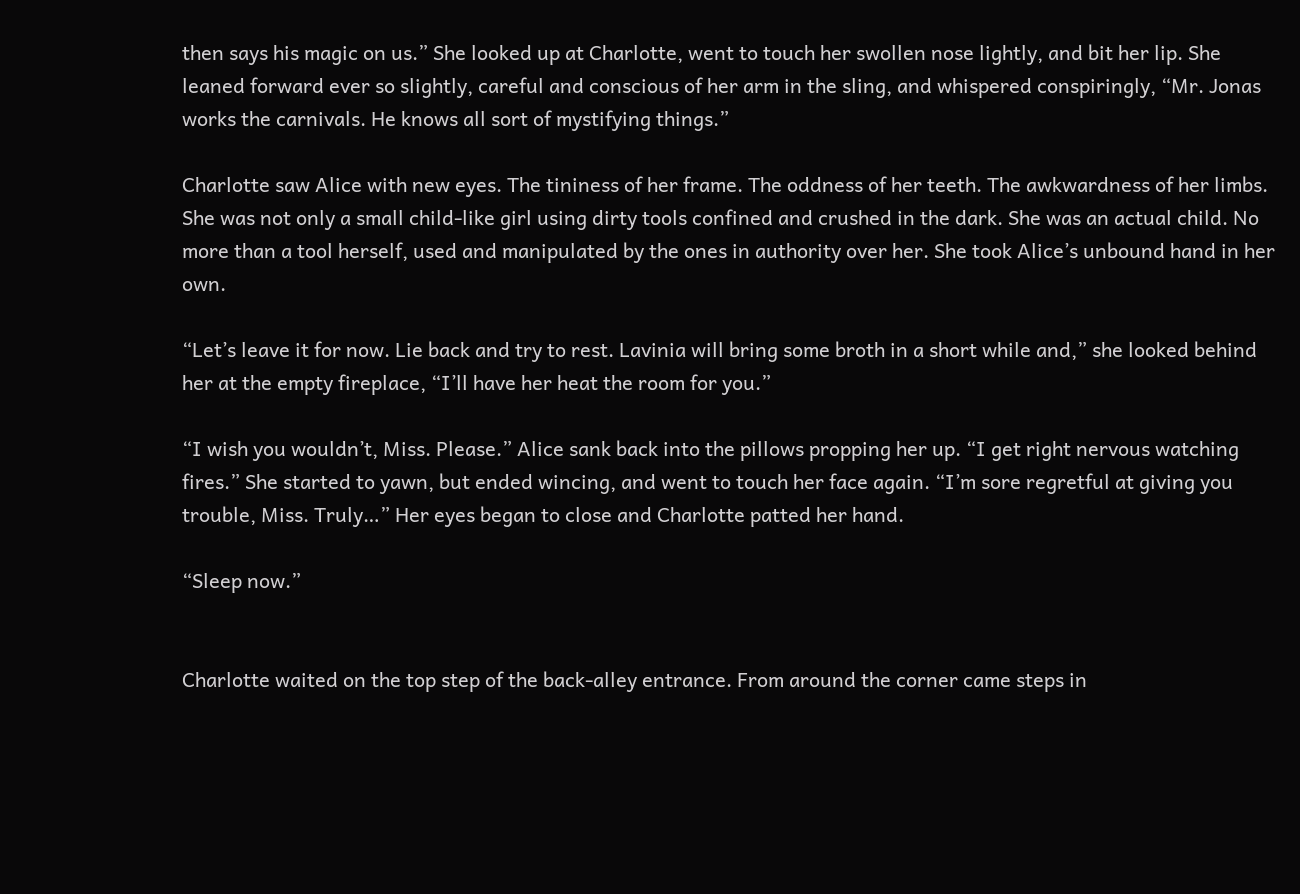then says his magic on us.” She looked up at Charlotte, went to touch her swollen nose lightly, and bit her lip. She leaned forward ever so slightly, careful and conscious of her arm in the sling, and whispered conspiringly, “Mr. Jonas works the carnivals. He knows all sort of mystifying things.”

Charlotte saw Alice with new eyes. The tininess of her frame. The oddness of her teeth. The awkwardness of her limbs. She was not only a small child-like girl using dirty tools confined and crushed in the dark. She was an actual child. No more than a tool herself, used and manipulated by the ones in authority over her. She took Alice’s unbound hand in her own.

“Let’s leave it for now. Lie back and try to rest. Lavinia will bring some broth in a short while and,” she looked behind her at the empty fireplace, “I’ll have her heat the room for you.”

“I wish you wouldn’t, Miss. Please.” Alice sank back into the pillows propping her up. “I get right nervous watching fires.” She started to yawn, but ended wincing, and went to touch her face again. “I’m sore regretful at giving you trouble, Miss. Truly…” Her eyes began to close and Charlotte patted her hand.

“Sleep now.”


Charlotte waited on the top step of the back-alley entrance. From around the corner came steps in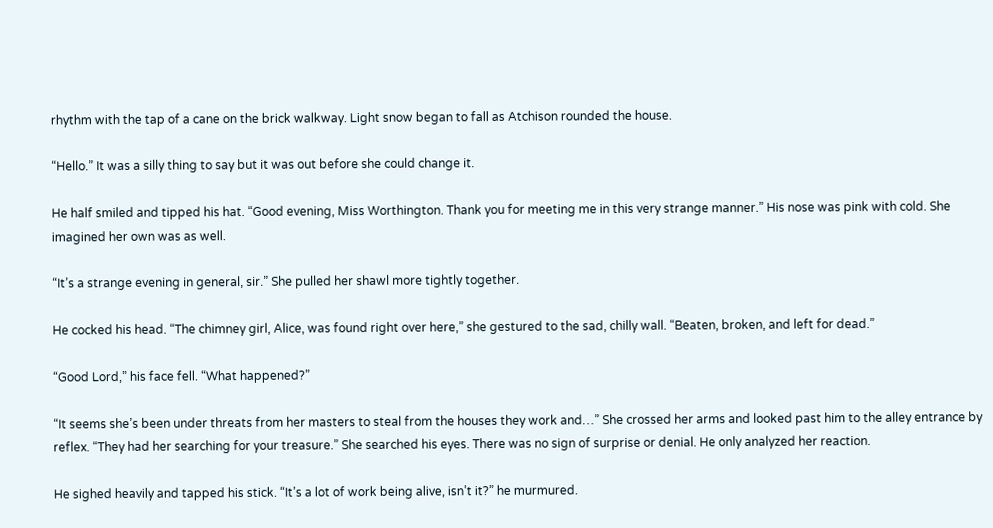rhythm with the tap of a cane on the brick walkway. Light snow began to fall as Atchison rounded the house.

“Hello.” It was a silly thing to say but it was out before she could change it.

He half smiled and tipped his hat. “Good evening, Miss Worthington. Thank you for meeting me in this very strange manner.” His nose was pink with cold. She imagined her own was as well.

“It’s a strange evening in general, sir.” She pulled her shawl more tightly together.

He cocked his head. “The chimney girl, Alice, was found right over here,” she gestured to the sad, chilly wall. “Beaten, broken, and left for dead.”

“Good Lord,” his face fell. “What happened?”

“It seems she’s been under threats from her masters to steal from the houses they work and…” She crossed her arms and looked past him to the alley entrance by reflex. “They had her searching for your treasure.” She searched his eyes. There was no sign of surprise or denial. He only analyzed her reaction.

He sighed heavily and tapped his stick. “It’s a lot of work being alive, isn’t it?” he murmured.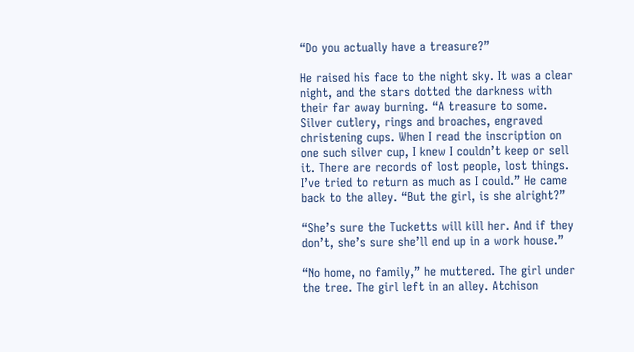“Do you actually have a treasure?”

He raised his face to the night sky. It was a clear night, and the stars dotted the darkness with their far away burning. “A treasure to some. Silver cutlery, rings and broaches, engraved christening cups. When I read the inscription on one such silver cup, I knew I couldn’t keep or sell it. There are records of lost people, lost things. I’ve tried to return as much as I could.” He came back to the alley. “But the girl, is she alright?”

“She’s sure the Tucketts will kill her. And if they don’t, she’s sure she’ll end up in a work house.”

“No home, no family,” he muttered. The girl under the tree. The girl left in an alley. Atchison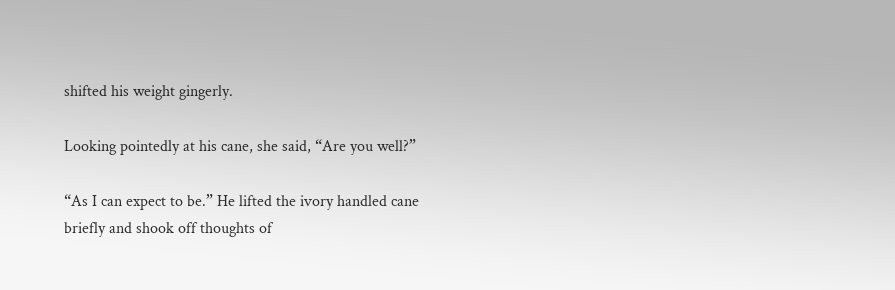shifted his weight gingerly.

Looking pointedly at his cane, she said, “Are you well?”

“As I can expect to be.” He lifted the ivory handled cane briefly and shook off thoughts of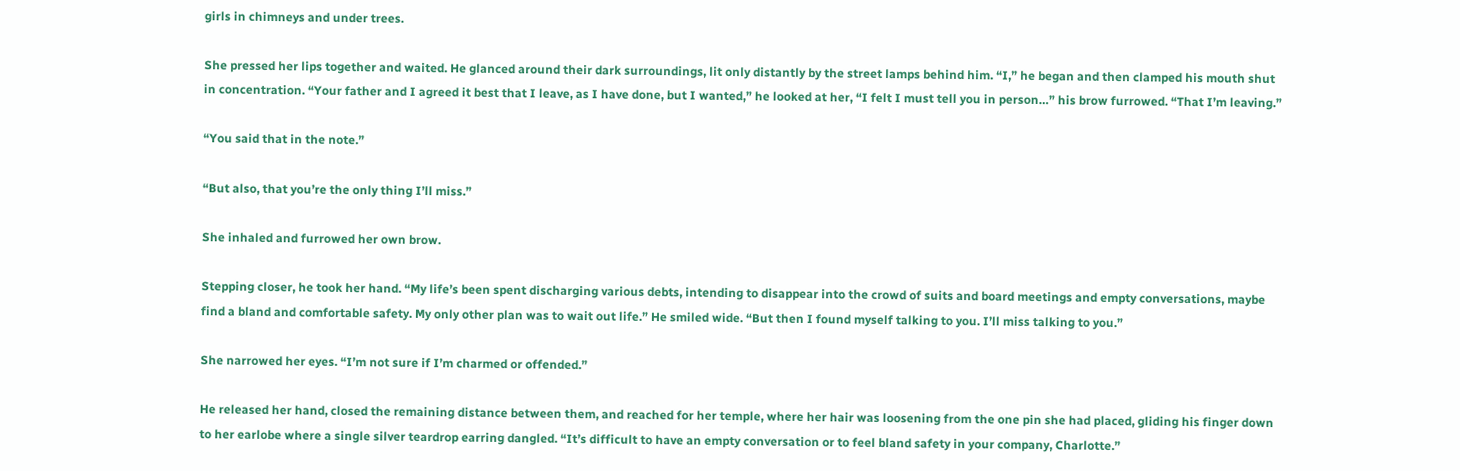girls in chimneys and under trees.

She pressed her lips together and waited. He glanced around their dark surroundings, lit only distantly by the street lamps behind him. “I,” he began and then clamped his mouth shut in concentration. “Your father and I agreed it best that I leave, as I have done, but I wanted,” he looked at her, “I felt I must tell you in person…” his brow furrowed. “That I’m leaving.”

“You said that in the note.”

“But also, that you’re the only thing I’ll miss.”

She inhaled and furrowed her own brow.

Stepping closer, he took her hand. “My life’s been spent discharging various debts, intending to disappear into the crowd of suits and board meetings and empty conversations, maybe find a bland and comfortable safety. My only other plan was to wait out life.” He smiled wide. “But then I found myself talking to you. I’ll miss talking to you.”

She narrowed her eyes. “I’m not sure if I’m charmed or offended.”

He released her hand, closed the remaining distance between them, and reached for her temple, where her hair was loosening from the one pin she had placed, gliding his finger down to her earlobe where a single silver teardrop earring dangled. “It’s difficult to have an empty conversation or to feel bland safety in your company, Charlotte.”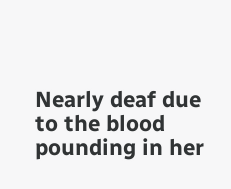Nearly deaf due to the blood pounding in her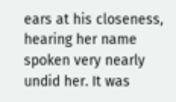ears at his closeness, hearing her name spoken very nearly undid her. It was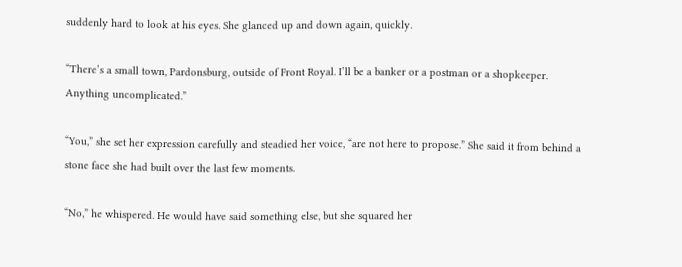suddenly hard to look at his eyes. She glanced up and down again, quickly.

“There’s a small town, Pardonsburg, outside of Front Royal. I’ll be a banker or a postman or a shopkeeper. Anything uncomplicated.”

“You,” she set her expression carefully and steadied her voice, “are not here to propose.” She said it from behind a stone face she had built over the last few moments.

“No,” he whispered. He would have said something else, but she squared her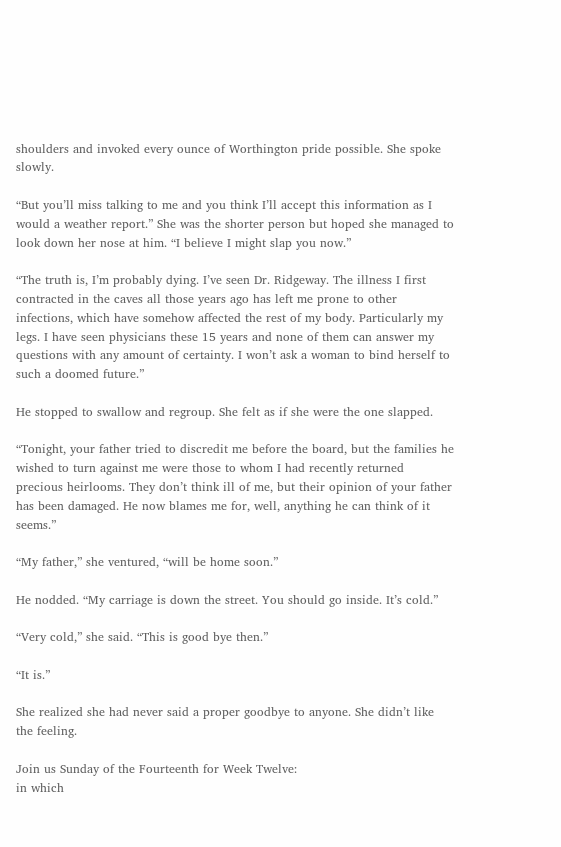shoulders and invoked every ounce of Worthington pride possible. She spoke slowly.

“But you’ll miss talking to me and you think I’ll accept this information as I would a weather report.” She was the shorter person but hoped she managed to look down her nose at him. “I believe I might slap you now.”

“The truth is, I’m probably dying. I’ve seen Dr. Ridgeway. The illness I first contracted in the caves all those years ago has left me prone to other infections, which have somehow affected the rest of my body. Particularly my legs. I have seen physicians these 15 years and none of them can answer my questions with any amount of certainty. I won’t ask a woman to bind herself to such a doomed future.”

He stopped to swallow and regroup. She felt as if she were the one slapped.

“Tonight, your father tried to discredit me before the board, but the families he wished to turn against me were those to whom I had recently returned precious heirlooms. They don’t think ill of me, but their opinion of your father has been damaged. He now blames me for, well, anything he can think of it seems.”

“My father,” she ventured, “will be home soon.”

He nodded. “My carriage is down the street. You should go inside. It’s cold.”

“Very cold,” she said. “This is good bye then.”

“It is.”

She realized she had never said a proper goodbye to anyone. She didn’t like the feeling.

Join us Sunday of the Fourteenth for Week Twelve:
in which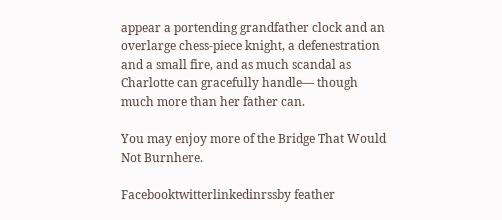appear a portending grandfather clock and an overlarge chess-piece knight, a defenestration and a small fire, and as much scandal as Charlotte can gracefully handle— though much more than her father can.

You may enjoy more of the Bridge That Would Not Burnhere.

Facebooktwitterlinkedinrssby feather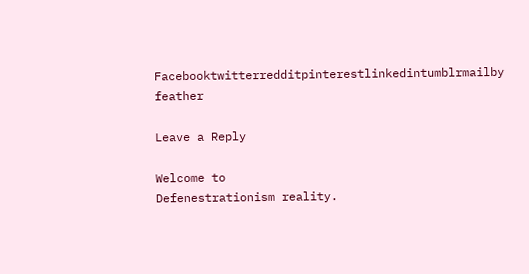Facebooktwitterredditpinterestlinkedintumblrmailby feather

Leave a Reply

Welcome to
Defenestrationism reality.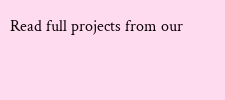Read full projects from our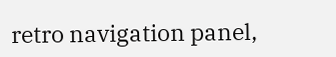retro navigation panel,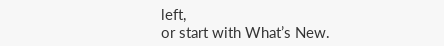left,
or start with What’s New.